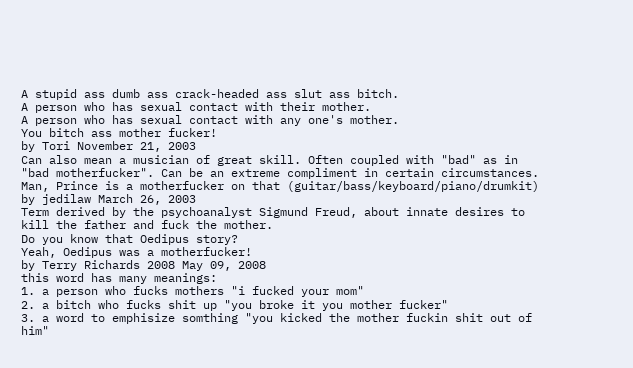A stupid ass dumb ass crack-headed ass slut ass bitch.
A person who has sexual contact with their mother.
A person who has sexual contact with any one's mother.
You bitch ass mother fucker!
by Tori November 21, 2003
Can also mean a musician of great skill. Often coupled with "bad" as in "bad motherfucker". Can be an extreme compliment in certain circumstances.
Man, Prince is a motherfucker on that (guitar/bass/keyboard/piano/drumkit)
by jedilaw March 26, 2003
Term derived by the psychoanalyst Sigmund Freud, about innate desires to kill the father and fuck the mother.
Do you know that Oedipus story?
Yeah, Oedipus was a motherfucker!
by Terry Richards 2008 May 09, 2008
this word has many meanings:
1. a person who fucks mothers "i fucked your mom"
2. a bitch who fucks shit up "you broke it you mother fucker"
3. a word to emphisize somthing "you kicked the mother fuckin shit out of him"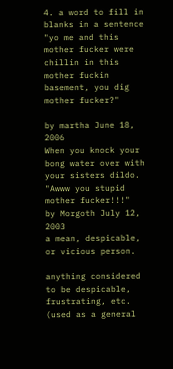4. a word to fill in blanks in a sentence "yo me and this mother fucker were chillin in this mother fuckin basement, you dig mother fucker?"

by martha June 18, 2006
When you knock your bong water over with your sisters dildo.
"Awww you stupid mother fucker!!!"
by Morgoth July 12, 2003
a mean, despicable, or vicious person.

anything considered to be despicable, frustrating, etc. (used as a general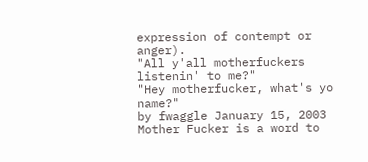expression of contempt or anger).
"All y'all motherfuckers listenin' to me?"
"Hey motherfucker, what's yo name?"
by fwaggle January 15, 2003
Mother Fucker is a word to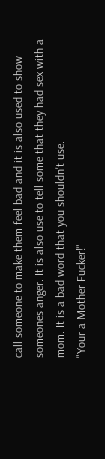call someone to make them feel bad and it is also used to show someones anger. It is also use to tell some that they had sex with a mom. It is a bad word that you shouldn't use.
"Your a Mother Fucker!"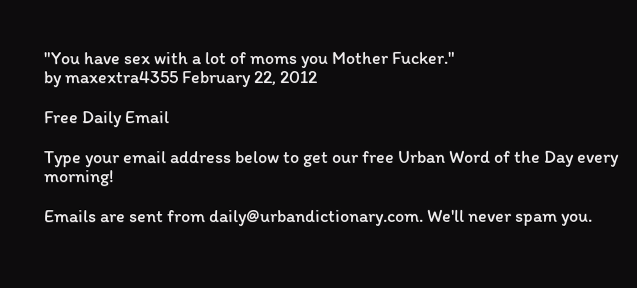"You have sex with a lot of moms you Mother Fucker."
by maxextra4355 February 22, 2012

Free Daily Email

Type your email address below to get our free Urban Word of the Day every morning!

Emails are sent from daily@urbandictionary.com. We'll never spam you.